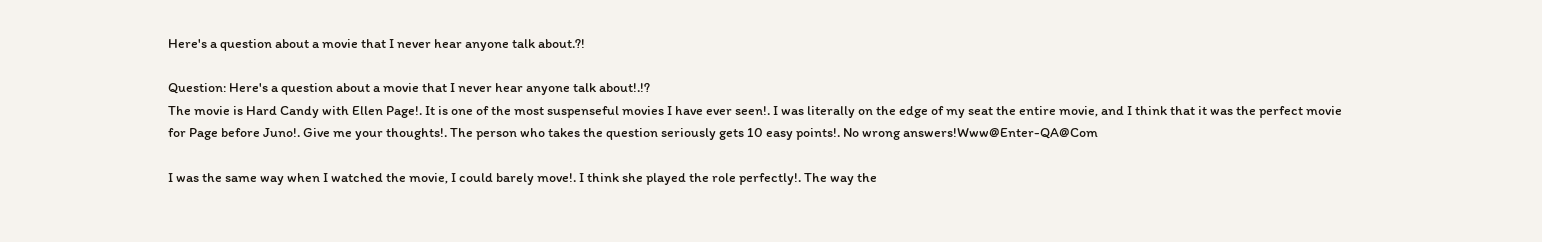Here's a question about a movie that I never hear anyone talk about.?!

Question: Here's a question about a movie that I never hear anyone talk about!.!?
The movie is Hard Candy with Ellen Page!. It is one of the most suspenseful movies I have ever seen!. I was literally on the edge of my seat the entire movie, and I think that it was the perfect movie for Page before Juno!. Give me your thoughts!. The person who takes the question seriously gets 10 easy points!. No wrong answers!Www@Enter-QA@Com

I was the same way when I watched the movie, I could barely move!. I think she played the role perfectly!. The way the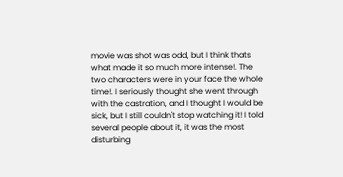movie was shot was odd, but I think thats what made it so much more intense!. The two characters were in your face the whole time!. I seriously thought she went through with the castration, and I thought I would be sick, but I still couldn't stop watching it! I told several people about it, it was the most disturbing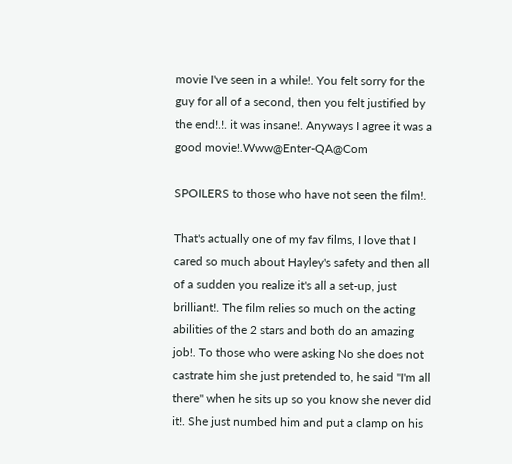movie I've seen in a while!. You felt sorry for the guy for all of a second, then you felt justified by the end!.!. it was insane!. Anyways I agree it was a good movie!.Www@Enter-QA@Com

SPOILERS to those who have not seen the film!.

That's actually one of my fav films, I love that I cared so much about Hayley's safety and then all of a sudden you realize it's all a set-up, just brilliant!. The film relies so much on the acting abilities of the 2 stars and both do an amazing job!. To those who were asking No she does not castrate him she just pretended to, he said "I'm all there" when he sits up so you know she never did it!. She just numbed him and put a clamp on his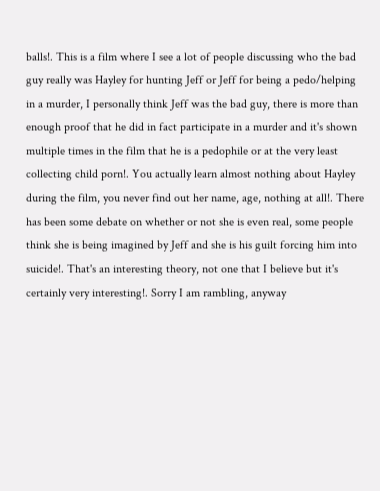balls!. This is a film where I see a lot of people discussing who the bad guy really was Hayley for hunting Jeff or Jeff for being a pedo/helping in a murder, I personally think Jeff was the bad guy, there is more than enough proof that he did in fact participate in a murder and it's shown multiple times in the film that he is a pedophile or at the very least collecting child porn!. You actually learn almost nothing about Hayley during the film, you never find out her name, age, nothing at all!. There has been some debate on whether or not she is even real, some people think she is being imagined by Jeff and she is his guilt forcing him into suicide!. That's an interesting theory, not one that I believe but it's certainly very interesting!. Sorry I am rambling, anyway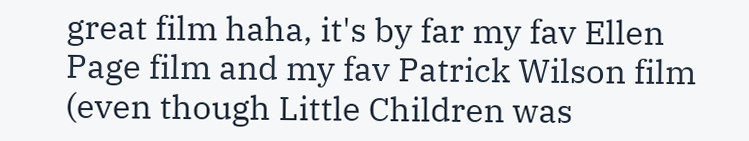great film haha, it's by far my fav Ellen Page film and my fav Patrick Wilson film (even though Little Children was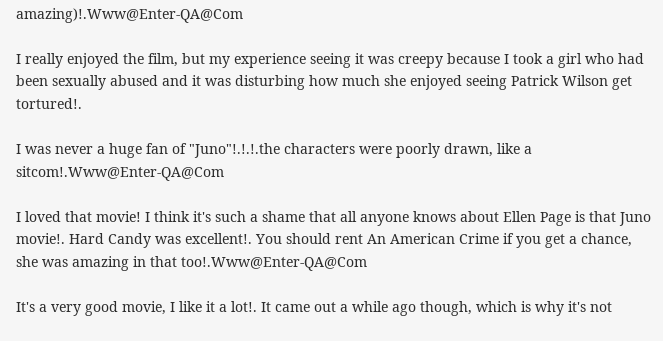amazing)!.Www@Enter-QA@Com

I really enjoyed the film, but my experience seeing it was creepy because I took a girl who had been sexually abused and it was disturbing how much she enjoyed seeing Patrick Wilson get tortured!.

I was never a huge fan of "Juno"!.!.!.the characters were poorly drawn, like a sitcom!.Www@Enter-QA@Com

I loved that movie! I think it's such a shame that all anyone knows about Ellen Page is that Juno movie!. Hard Candy was excellent!. You should rent An American Crime if you get a chance, she was amazing in that too!.Www@Enter-QA@Com

It's a very good movie, I like it a lot!. It came out a while ago though, which is why it's not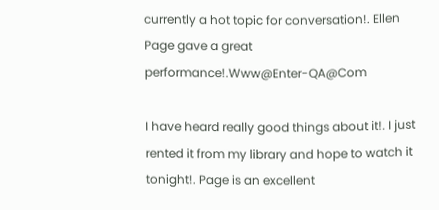currently a hot topic for conversation!. Ellen Page gave a great performance!.Www@Enter-QA@Com

I have heard really good things about it!. I just rented it from my library and hope to watch it tonight!. Page is an excellent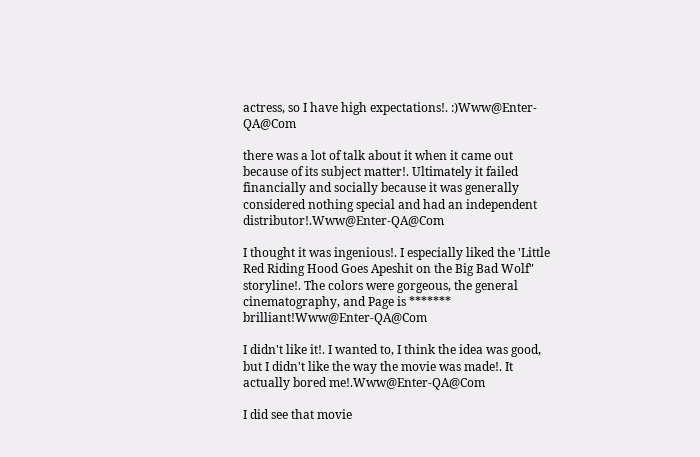actress, so I have high expectations!. :)Www@Enter-QA@Com

there was a lot of talk about it when it came out because of its subject matter!. Ultimately it failed financially and socially because it was generally considered nothing special and had an independent distributor!.Www@Enter-QA@Com

I thought it was ingenious!. I especially liked the 'Little Red Riding Hood Goes Apeshit on the Big Bad Wolf" storyline!. The colors were gorgeous, the general cinematography, and Page is ******* brilliant!Www@Enter-QA@Com

I didn't like it!. I wanted to, I think the idea was good, but I didn't like the way the movie was made!. It actually bored me!.Www@Enter-QA@Com

I did see that movie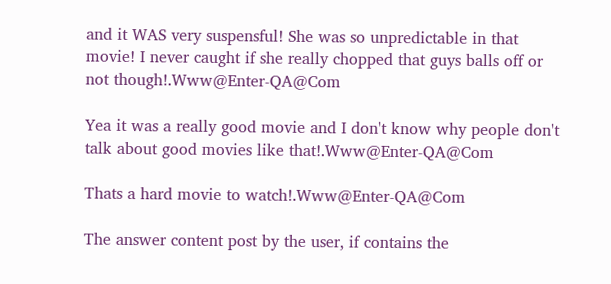and it WAS very suspensful! She was so unpredictable in that movie! I never caught if she really chopped that guys balls off or not though!.Www@Enter-QA@Com

Yea it was a really good movie and I don't know why people don't talk about good movies like that!.Www@Enter-QA@Com

Thats a hard movie to watch!.Www@Enter-QA@Com

The answer content post by the user, if contains the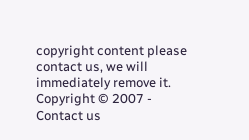copyright content please contact us, we will immediately remove it.
Copyright © 2007 -   Contact us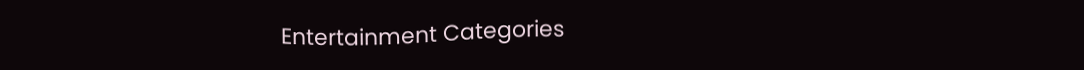Entertainment Categories